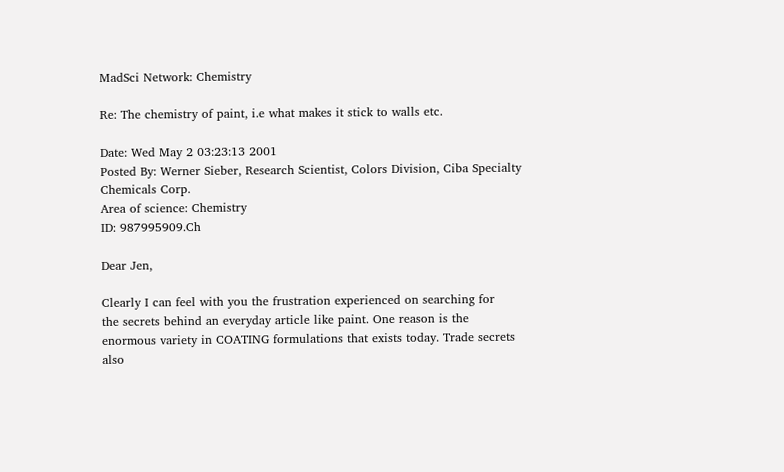MadSci Network: Chemistry

Re: The chemistry of paint, i.e what makes it stick to walls etc.

Date: Wed May 2 03:23:13 2001
Posted By: Werner Sieber, Research Scientist, Colors Division, Ciba Specialty Chemicals Corp.
Area of science: Chemistry
ID: 987995909.Ch

Dear Jen,

Clearly I can feel with you the frustration experienced on searching for
the secrets behind an everyday article like paint. One reason is the
enormous variety in COATING formulations that exists today. Trade secrets
also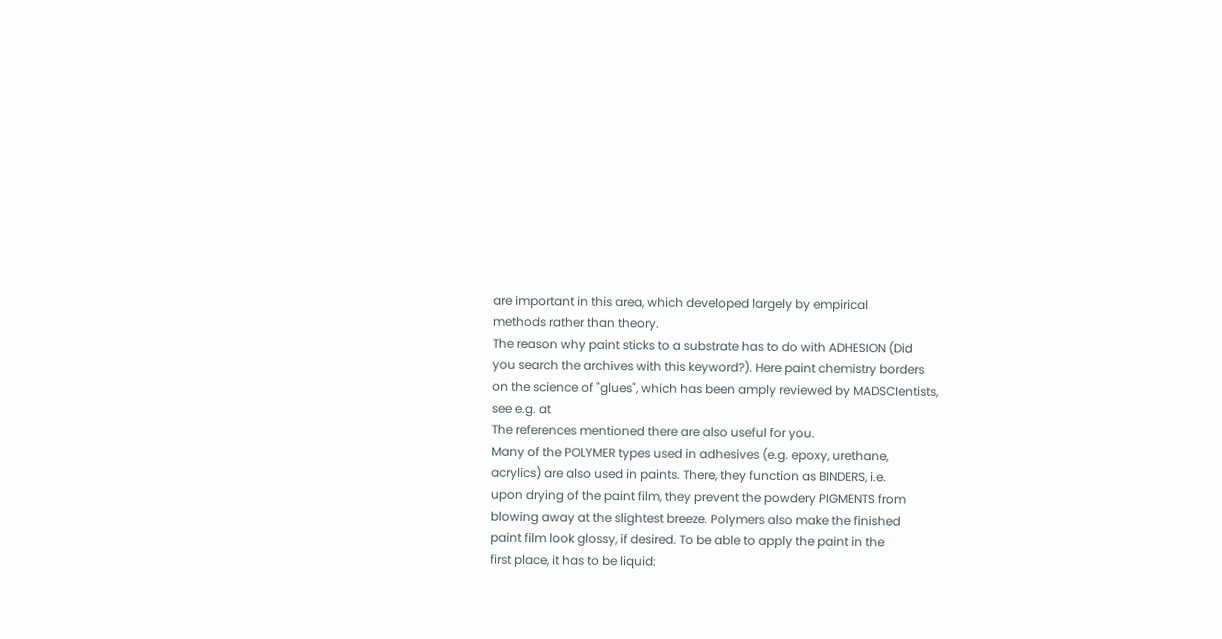are important in this area, which developed largely by empirical
methods rather than theory.
The reason why paint sticks to a substrate has to do with ADHESION (Did
you search the archives with this keyword?). Here paint chemistry borders
on the science of "glues", which has been amply reviewed by MADSCIentists,
see e.g. at
The references mentioned there are also useful for you.
Many of the POLYMER types used in adhesives (e.g. epoxy, urethane,
acrylics) are also used in paints. There, they function as BINDERS, i.e.
upon drying of the paint film, they prevent the powdery PIGMENTS from
blowing away at the slightest breeze. Polymers also make the finished
paint film look glossy, if desired. To be able to apply the paint in the
first place, it has to be liquid: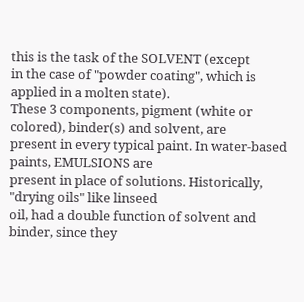this is the task of the SOLVENT (except
in the case of "powder coating", which is applied in a molten state).
These 3 components, pigment (white or colored), binder(s) and solvent, are
present in every typical paint. In water-based paints, EMULSIONS are
present in place of solutions. Historically, "drying oils" like linseed
oil, had a double function of solvent and binder, since they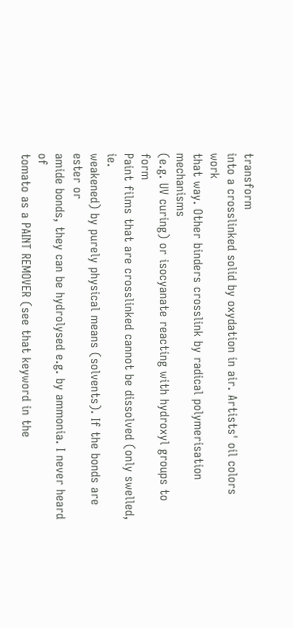transform
into a crosslinked solid by oxydation in air. Artists' oil colors work
that way. Other binders crosslink by radical polymerisation mechanisms
(e.g. UV curing) or isocyanate reacting with hydroxyl groups to form
Paint films that are crosslinked cannot be dissolved (only swelled, ie.
weakened) by purely physical means (solvents). If the bonds are ester or
amide bonds, they can be hydrolysed e.g. by ammonia. I never heard of
tomato as a PAINT REMOVER (see that keyword in the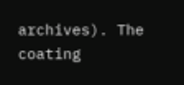archives). The coating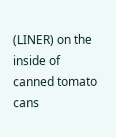(LINER) on the inside of canned tomato cans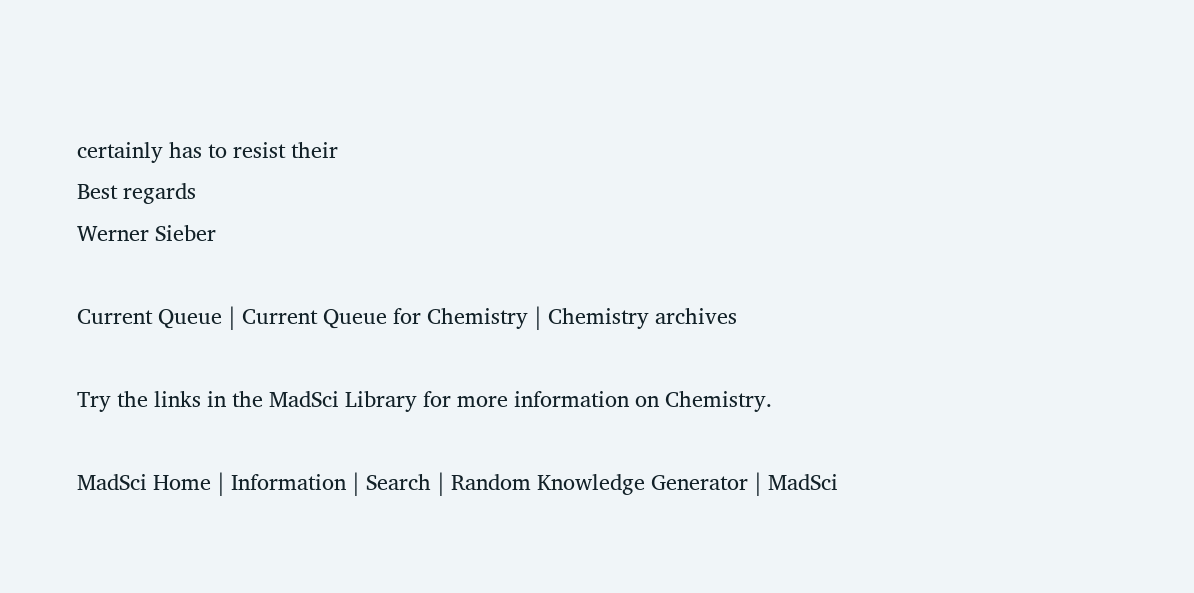certainly has to resist their
Best regards
Werner Sieber

Current Queue | Current Queue for Chemistry | Chemistry archives

Try the links in the MadSci Library for more information on Chemistry.

MadSci Home | Information | Search | Random Knowledge Generator | MadSci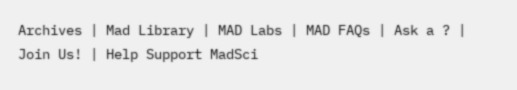Archives | Mad Library | MAD Labs | MAD FAQs | Ask a ? | Join Us! | Help Support MadSci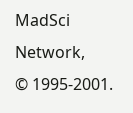MadSci Network,
© 1995-2001.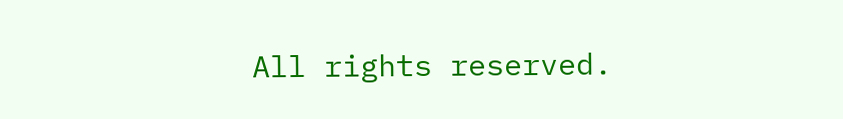All rights reserved.